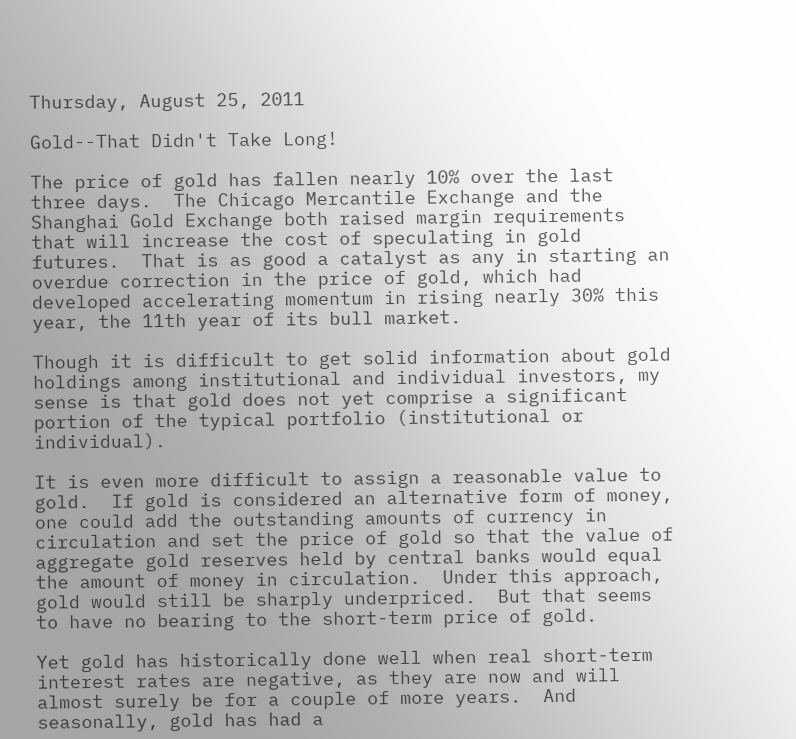Thursday, August 25, 2011

Gold--That Didn't Take Long!

The price of gold has fallen nearly 10% over the last three days.  The Chicago Mercantile Exchange and the Shanghai Gold Exchange both raised margin requirements that will increase the cost of speculating in gold futures.  That is as good a catalyst as any in starting an overdue correction in the price of gold, which had developed accelerating momentum in rising nearly 30% this year, the 11th year of its bull market.

Though it is difficult to get solid information about gold holdings among institutional and individual investors, my sense is that gold does not yet comprise a significant portion of the typical portfolio (institutional or individual).

It is even more difficult to assign a reasonable value to gold.  If gold is considered an alternative form of money, one could add the outstanding amounts of currency in circulation and set the price of gold so that the value of aggregate gold reserves held by central banks would equal the amount of money in circulation.  Under this approach, gold would still be sharply underpriced.  But that seems to have no bearing to the short-term price of gold.

Yet gold has historically done well when real short-term interest rates are negative, as they are now and will almost surely be for a couple of more years.  And seasonally, gold has had a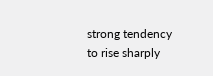strong tendency to rise sharply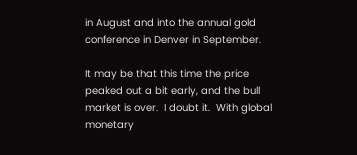in August and into the annual gold conference in Denver in September.

It may be that this time the price peaked out a bit early, and the bull market is over.  I doubt it.  With global monetary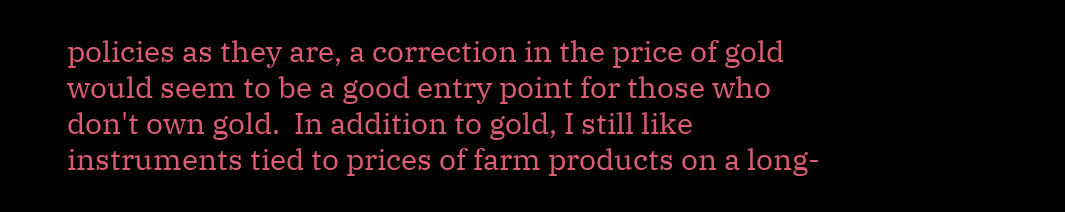policies as they are, a correction in the price of gold would seem to be a good entry point for those who don't own gold.  In addition to gold, I still like instruments tied to prices of farm products on a long-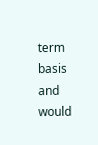term basis and would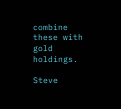combine these with gold holdings.

Steve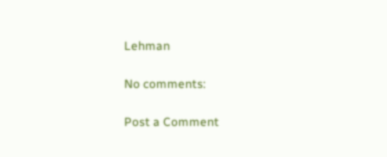Lehman

No comments:

Post a Comment